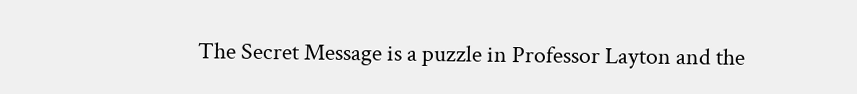The Secret Message is a puzzle in Professor Layton and the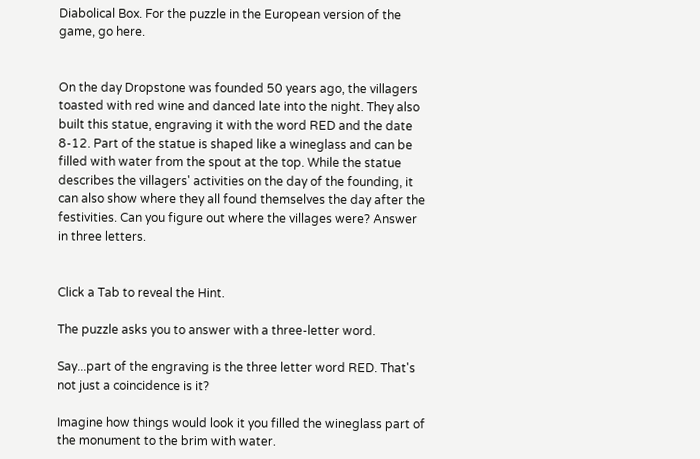Diabolical Box. For the puzzle in the European version of the game, go here.


On the day Dropstone was founded 50 years ago, the villagers toasted with red wine and danced late into the night. They also built this statue, engraving it with the word RED and the date 8-12. Part of the statue is shaped like a wineglass and can be filled with water from the spout at the top. While the statue describes the villagers' activities on the day of the founding, it can also show where they all found themselves the day after the festivities. Can you figure out where the villages were? Answer in three letters.


Click a Tab to reveal the Hint.

The puzzle asks you to answer with a three-letter word.

Say...part of the engraving is the three letter word RED. That's not just a coincidence is it?

Imagine how things would look it you filled the wineglass part of the monument to the brim with water.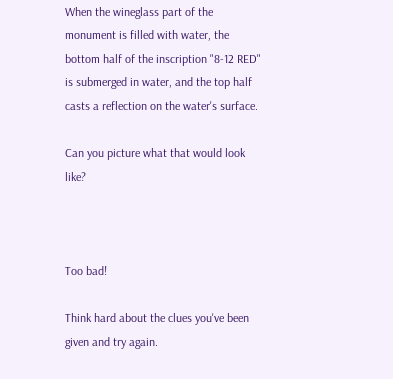When the wineglass part of the monument is filled with water, the bottom half of the inscription "8-12 RED" is submerged in water, and the top half casts a reflection on the water's surface.

Can you picture what that would look like?



Too bad!

Think hard about the clues you've been given and try again.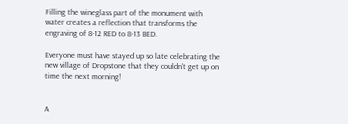Filling the wineglass part of the monument with water creates a reflection that transforms the engraving of 8-12 RED to 8-13 BED.

Everyone must have stayed up so late celebrating the new village of Dropstone that they couldn't get up on time the next morning!


A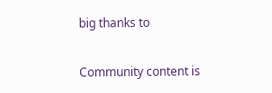big thanks to

Community content is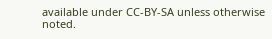available under CC-BY-SA unless otherwise noted.